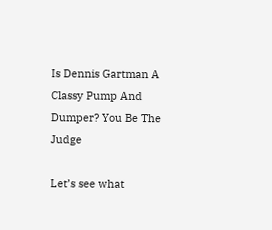Is Dennis Gartman A Classy Pump And Dumper? You Be The Judge

Let’s see what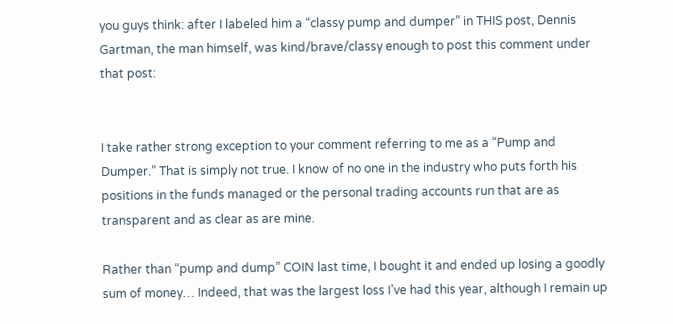you guys think: after I labeled him a “classy pump and dumper” in THIS post, Dennis Gartman, the man himself, was kind/brave/classy enough to post this comment under that post:


I take rather strong exception to your comment referring to me as a “Pump and Dumper.” That is simply not true. I know of no one in the industry who puts forth his positions in the funds managed or the personal trading accounts run that are as transparent and as clear as are mine.

Rather than “pump and dump” COIN last time, I bought it and ended up losing a goodly sum of money… Indeed, that was the largest loss I’ve had this year, although I remain up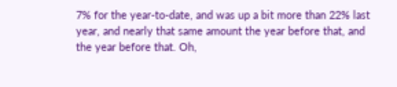7% for the year-to-date, and was up a bit more than 22% last year, and nearly that same amount the year before that, and the year before that. Oh,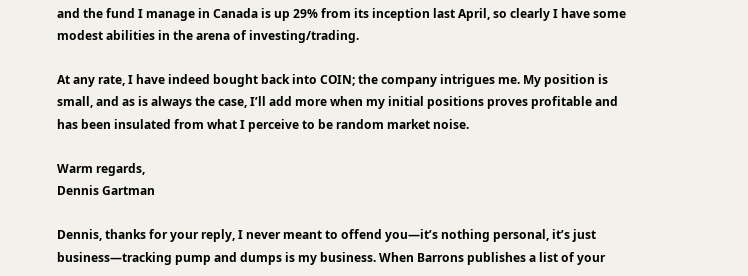and the fund I manage in Canada is up 29% from its inception last April, so clearly I have some modest abilities in the arena of investing/trading.

At any rate, I have indeed bought back into COIN; the company intrigues me. My position is small, and as is always the case, I’ll add more when my initial positions proves profitable and has been insulated from what I perceive to be random market noise.

Warm regards,
Dennis Gartman

Dennis, thanks for your reply, I never meant to offend you—it’s nothing personal, it’s just business—tracking pump and dumps is my business. When Barrons publishes a list of your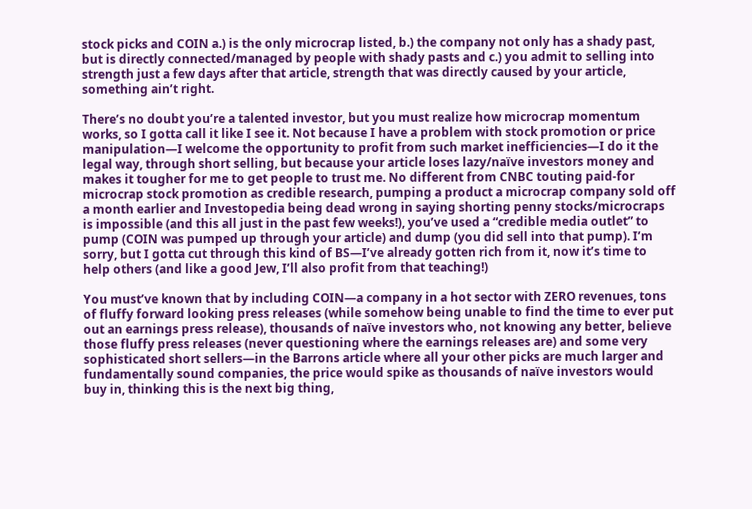stock picks and COIN a.) is the only microcrap listed, b.) the company not only has a shady past, but is directly connected/managed by people with shady pasts and c.) you admit to selling into strength just a few days after that article, strength that was directly caused by your article, something ain’t right.

There’s no doubt you’re a talented investor, but you must realize how microcrap momentum works, so I gotta call it like I see it. Not because I have a problem with stock promotion or price manipulation—I welcome the opportunity to profit from such market inefficiencies—I do it the legal way, through short selling, but because your article loses lazy/naïve investors money and makes it tougher for me to get people to trust me. No different from CNBC touting paid-for microcrap stock promotion as credible research, pumping a product a microcrap company sold off a month earlier and Investopedia being dead wrong in saying shorting penny stocks/microcraps is impossible (and this all just in the past few weeks!), you’ve used a “credible media outlet” to pump (COIN was pumped up through your article) and dump (you did sell into that pump). I’m sorry, but I gotta cut through this kind of BS—I’ve already gotten rich from it, now it’s time to help others (and like a good Jew, I’ll also profit from that teaching!)

You must’ve known that by including COIN—a company in a hot sector with ZERO revenues, tons of fluffy forward looking press releases (while somehow being unable to find the time to ever put out an earnings press release), thousands of naïve investors who, not knowing any better, believe those fluffy press releases (never questioning where the earnings releases are) and some very sophisticated short sellers—in the Barrons article where all your other picks are much larger and fundamentally sound companies, the price would spike as thousands of naïve investors would buy in, thinking this is the next big thing,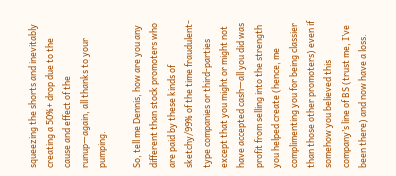squeezing the shorts and inevitably creating a 50%+ drop due to the cause and effect of the runup—again, all thanks to your pumping.

So, tell me Dennis, how are you any different than stock promoters who are paid by these kinds of sketchy/99% of the time fraudulent-type companies or third-parties except that you might or might not have accepted cash—all you did was profit from selling into the strength you helped create (hence, me complimenting you for being classier than those other promoters) even if somehow you believed this company’s line of BS (trust me, I’ve been there) and now have a loss.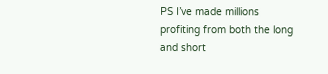PS I’ve made millions profiting from both the long and short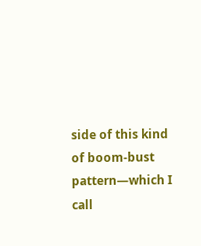side of this kind of boom-bust pattern—which I call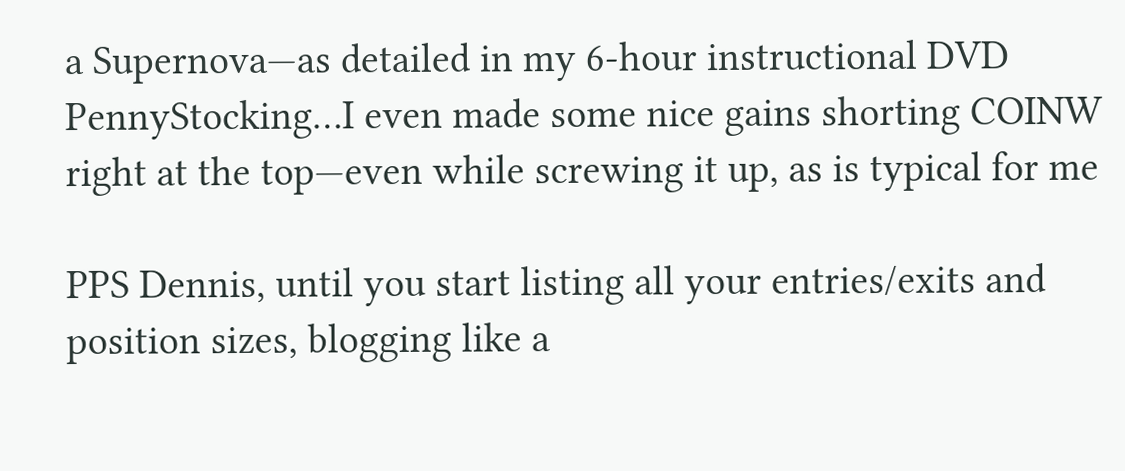a Supernova—as detailed in my 6-hour instructional DVD PennyStocking…I even made some nice gains shorting COINW right at the top—even while screwing it up, as is typical for me

PPS Dennis, until you start listing all your entries/exits and position sizes, blogging like a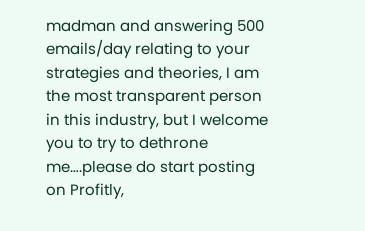madman and answering 500 emails/day relating to your strategies and theories, I am the most transparent person in this industry, but I welcome you to try to dethrone me….please do start posting on Profitly,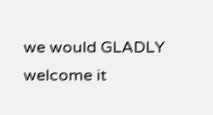we would GLADLY welcome it